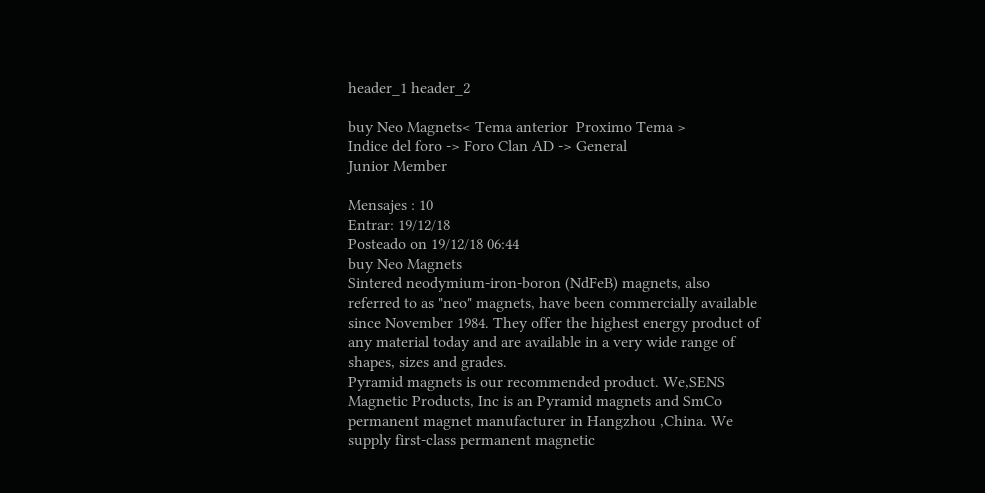header_1 header_2

buy Neo Magnets< Tema anterior  Proximo Tema >
Indice del foro -> Foro Clan AD -> General
Junior Member

Mensajes : 10
Entrar: 19/12/18
Posteado on 19/12/18 06:44
buy Neo Magnets
Sintered neodymium-iron-boron (NdFeB) magnets, also referred to as "neo" magnets, have been commercially available since November 1984. They offer the highest energy product of any material today and are available in a very wide range of shapes, sizes and grades.
Pyramid magnets is our recommended product. We,SENS Magnetic Products, Inc is an Pyramid magnets and SmCo permanent magnet manufacturer in Hangzhou ,China. We supply first-class permanent magnetic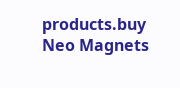products.buy Neo Magnets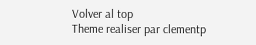Volver al top
Theme realiser par clementp